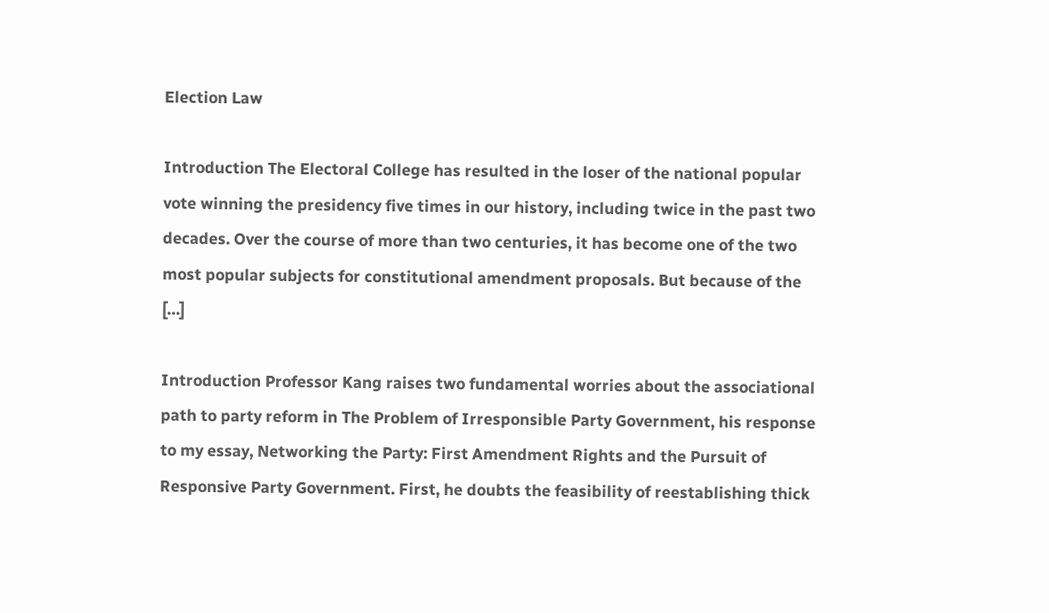Election Law

Introduction The Electoral College has resulted in the loser of the national popular vote winning the presidency five times in our history, including twice in the past two decades. Over the course of more than two centuries, it has become one of the two most popular subjects for constitutional amendment proposals. But because of the […]

Introduction Professor Kang raises two fundamental worries about the associational path to party reform in The Problem of Irresponsible Party Government, his response to my essay, Networking the Party: First Amendment Rights and the Pursuit of Responsive Party Government. First, he doubts the feasibility of reestablishing thick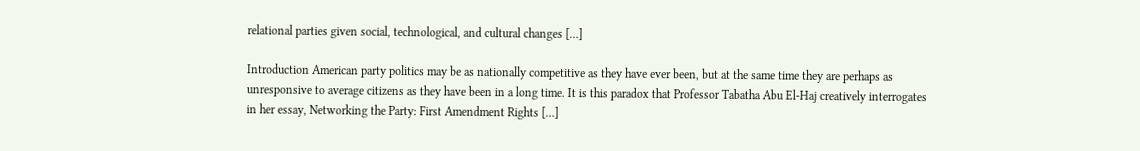relational parties given social, technological, and cultural changes […]

Introduction American party politics may be as nationally competitive as they have ever been, but at the same time they are perhaps as unresponsive to average citizens as they have been in a long time. It is this paradox that Professor Tabatha Abu El-Haj creatively interrogates in her essay, Networking the Party: First Amendment Rights […]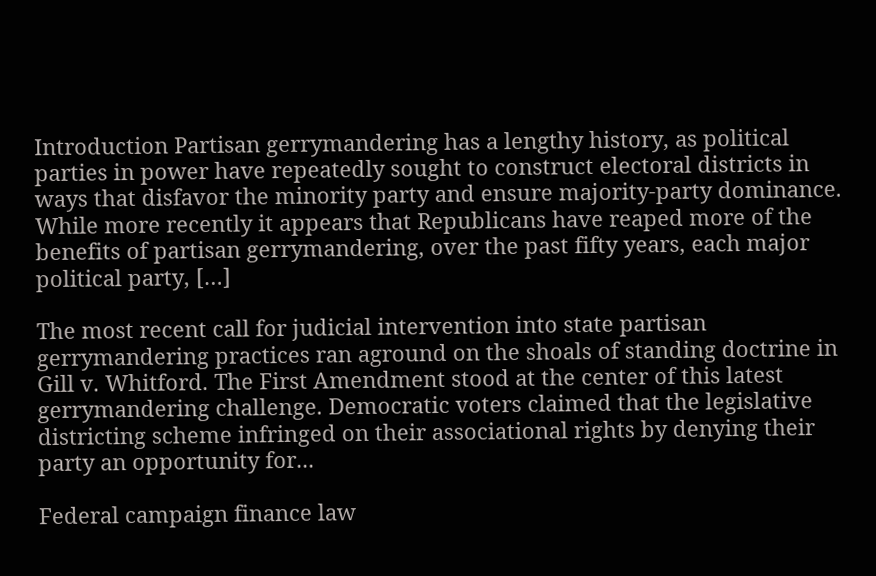Introduction Partisan gerrymandering has a lengthy history, as political parties in power have repeatedly sought to construct electoral districts in ways that disfavor the minority party and ensure majority-party dominance. While more recently it appears that Republicans have reaped more of the benefits of partisan gerrymandering, over the past fifty years, each major political party, […]

The most recent call for judicial intervention into state partisan gerrymandering practices ran aground on the shoals of standing doctrine in Gill v. Whitford. The First Amendment stood at the center of this latest gerrymandering challenge. Democratic voters claimed that the legislative districting scheme infringed on their associational rights by denying their party an opportunity for...

Federal campaign finance law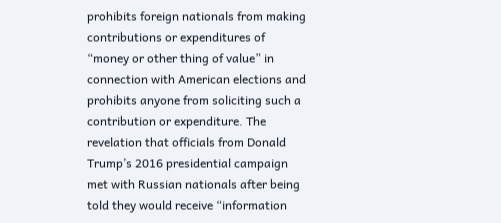prohibits foreign nationals from making contributions or expenditures of “money or other thing of value” in connection with American elections and prohibits anyone from soliciting such a contribution or expenditure. The revelation that officials from Donald Trump’s 2016 presidential campaign met with Russian nationals after being told they would receive “information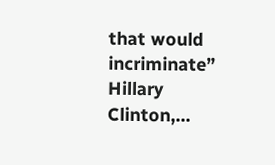that would incriminate” Hillary Clinton,...